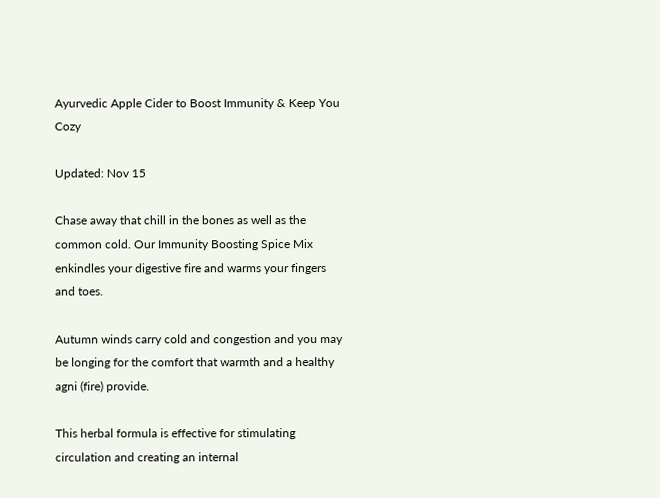Ayurvedic Apple Cider to Boost Immunity & Keep You Cozy

Updated: Nov 15

Chase away that chill in the bones as well as the common cold. Our Immunity Boosting Spice Mix enkindles your digestive fire and warms your fingers and toes.

Autumn winds carry cold and congestion and you may be longing for the comfort that warmth and a healthy agni (fire) provide.

This herbal formula is effective for stimulating circulation and creating an internal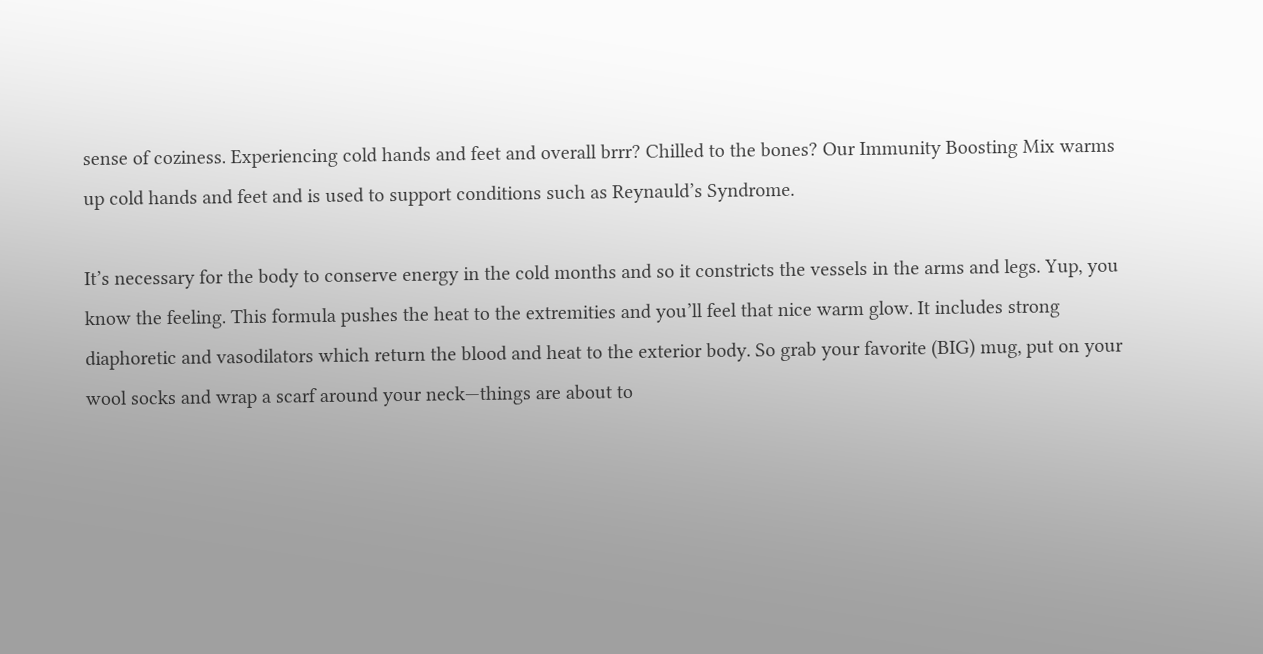sense of coziness. Experiencing cold hands and feet and overall brrr? Chilled to the bones? Our Immunity Boosting Mix warms up cold hands and feet and is used to support conditions such as Reynauld’s Syndrome.

It’s necessary for the body to conserve energy in the cold months and so it constricts the vessels in the arms and legs. Yup, you know the feeling. This formula pushes the heat to the extremities and you’ll feel that nice warm glow. It includes strong diaphoretic and vasodilators which return the blood and heat to the exterior body. So grab your favorite (BIG) mug, put on your wool socks and wrap a scarf around your neck—things are about to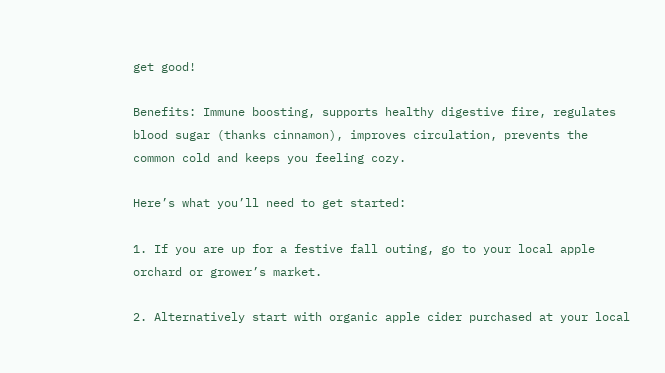get good!

Benefits: Immune boosting, supports healthy digestive fire, regulates blood sugar (thanks cinnamon), improves circulation, prevents the common cold and keeps you feeling cozy.

Here’s what you’ll need to get started:

1. If you are up for a festive fall outing, go to your local apple orchard or grower’s market.

2. Alternatively start with organic apple cider purchased at your local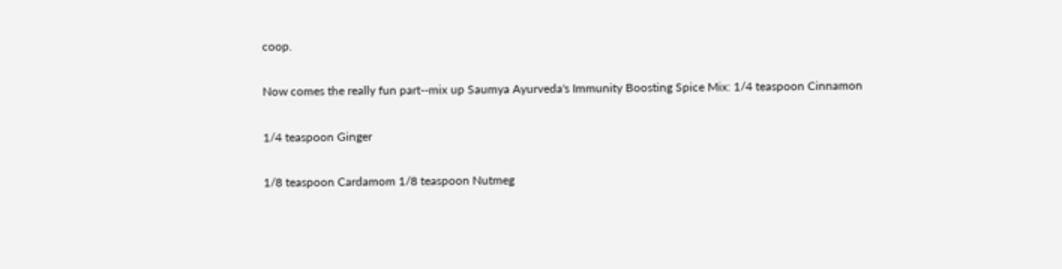coop.

Now comes the really fun part--mix up Saumya Ayurveda's Immunity Boosting Spice Mix: 1/4 teaspoon Cinnamon

1/4 teaspoon Ginger

1/8 teaspoon Cardamom 1/8 teaspoon Nutmeg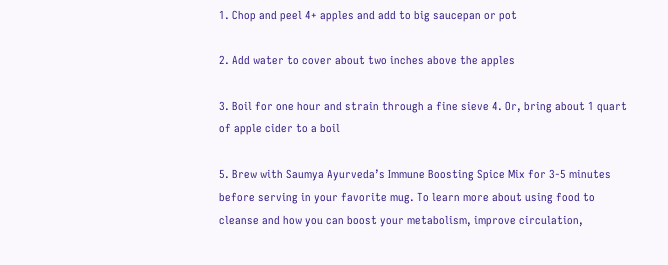1. Chop and peel 4+ apples and add to big saucepan or pot

2. Add water to cover about two inches above the apples

3. Boil for one hour and strain through a fine sieve 4. Or, bring about 1 quart of apple cider to a boil

5. Brew with Saumya Ayurveda’s Immune Boosting Spice Mix for 3-5 minutes before serving in your favorite mug. To learn more about using food to cleanse and how you can boost your metabolism, improve circulation,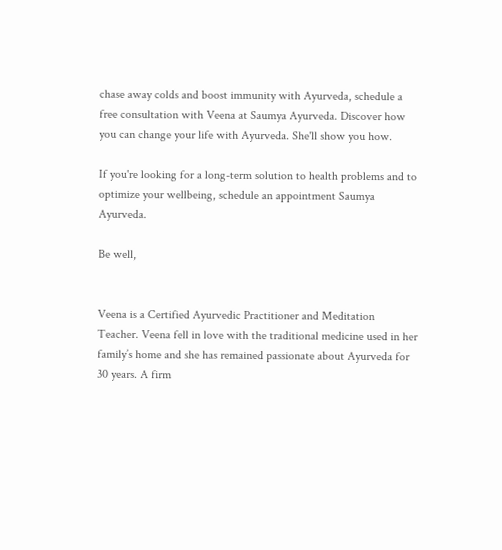chase away colds and boost immunity with Ayurveda, schedule a free consultation with Veena at Saumya Ayurveda. Discover how you can change your life with Ayurveda. She'll show you how.

If you're looking for a long-term solution to health problems and to optimize your wellbeing, schedule an appointment Saumya Ayurveda.

Be well,


Veena is a Certified Ayurvedic Practitioner and Meditation Teacher. Veena fell in love with the traditional medicine used in her family’s home and she has remained passionate about Ayurveda for 30 years. A firm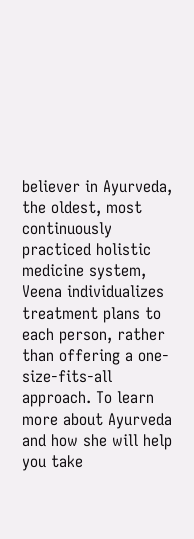believer in Ayurveda, the oldest, most continuously practiced holistic medicine system, Veena individualizes treatment plans to each person, rather than offering a one-size-fits-all approach. To learn more about Ayurveda and how she will help you take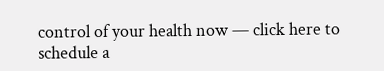control of your health now — click here to schedule a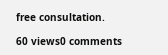free consultation.

60 views0 comments